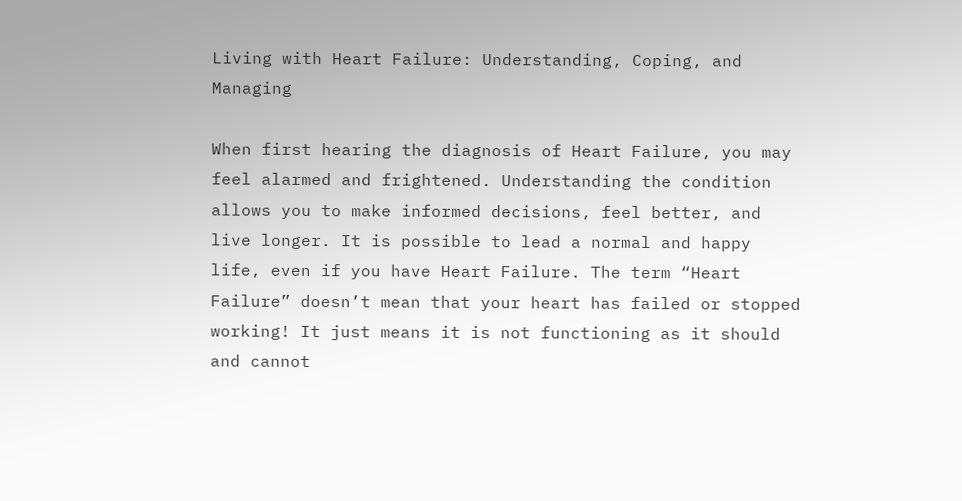Living with Heart Failure: Understanding, Coping, and Managing

When first hearing the diagnosis of Heart Failure, you may feel alarmed and frightened. Understanding the condition allows you to make informed decisions, feel better, and live longer. It is possible to lead a normal and happy life, even if you have Heart Failure. The term “Heart Failure” doesn’t mean that your heart has failed or stopped working! It just means it is not functioning as it should and cannot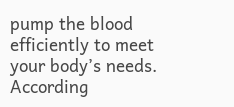pump the blood efficiently to meet your body’s needs. According